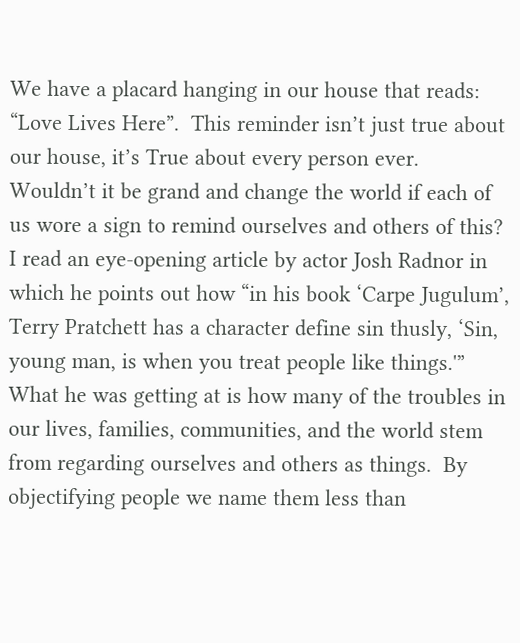We have a placard hanging in our house that reads: “Love Lives Here”.  This reminder isn’t just true about our house, it’s True about every person ever.  Wouldn’t it be grand and change the world if each of us wore a sign to remind ourselves and others of this?  I read an eye-opening article by actor Josh Radnor in which he points out how “in his book ‘Carpe Jugulum’, Terry Pratchett has a character define sin thusly, ‘Sin, young man, is when you treat people like things.'”  What he was getting at is how many of the troubles in our lives, families, communities, and the world stem from regarding ourselves and others as things.  By objectifying people we name them less than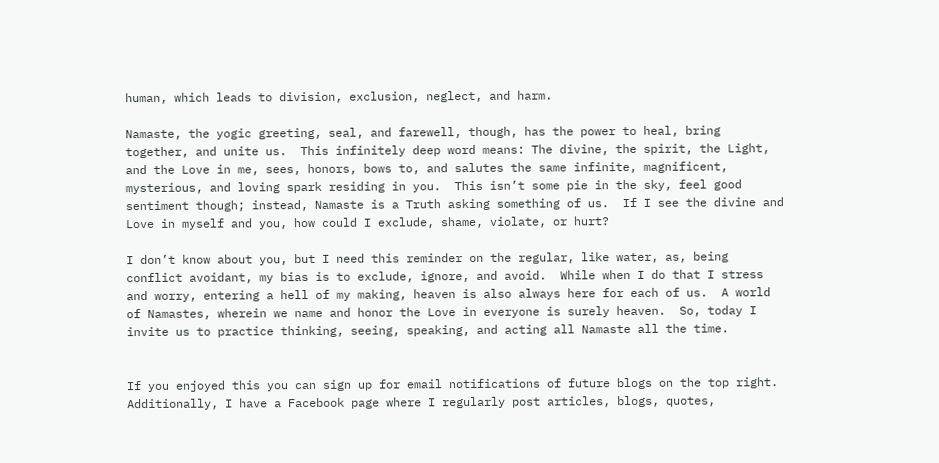human, which leads to division, exclusion, neglect, and harm.

Namaste, the yogic greeting, seal, and farewell, though, has the power to heal, bring together, and unite us.  This infinitely deep word means: The divine, the spirit, the Light, and the Love in me, sees, honors, bows to, and salutes the same infinite, magnificent, mysterious, and loving spark residing in you.  This isn’t some pie in the sky, feel good sentiment though; instead, Namaste is a Truth asking something of us.  If I see the divine and Love in myself and you, how could I exclude, shame, violate, or hurt?

I don’t know about you, but I need this reminder on the regular, like water, as, being conflict avoidant, my bias is to exclude, ignore, and avoid.  While when I do that I stress and worry, entering a hell of my making, heaven is also always here for each of us.  A world of Namastes, wherein we name and honor the Love in everyone is surely heaven.  So, today I invite us to practice thinking, seeing, speaking, and acting all Namaste all the time.


If you enjoyed this you can sign up for email notifications of future blogs on the top right.  Additionally, I have a Facebook page where I regularly post articles, blogs, quotes,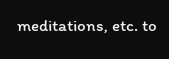meditations, etc. to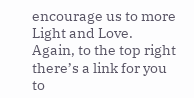encourage us to more Light and Love.  Again, to the top right there’s a link for you to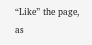“Like” the page, as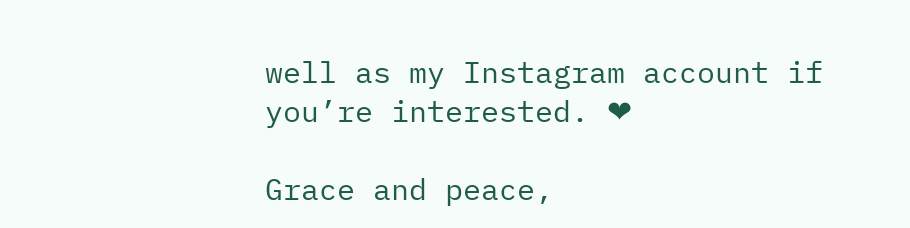well as my Instagram account if you’re interested. ❤

Grace and peace,